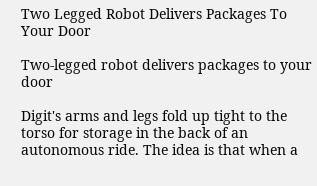Two Legged Robot Delivers Packages To Your Door

Two-legged robot delivers packages to your door

Digit's arms and legs fold up tight to the torso for storage in the back of an autonomous ride. The idea is that when a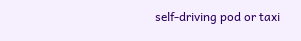self-driving pod or taxi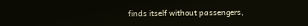finds itself without passengers,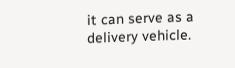it can serve as a delivery vehicle.